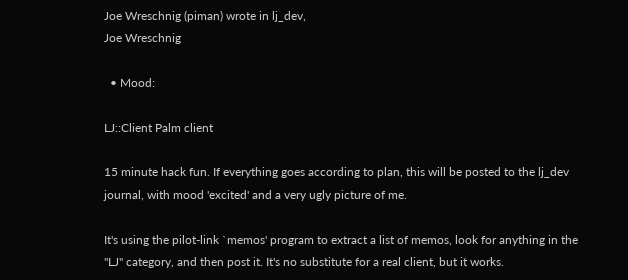Joe Wreschnig (piman) wrote in lj_dev,
Joe Wreschnig

  • Mood:

LJ::Client Palm client

15 minute hack fun. If everything goes according to plan, this will be posted to the lj_dev journal, with mood 'excited' and a very ugly picture of me.

It's using the pilot-link `memos' program to extract a list of memos, look for anything in the "LJ" category, and then post it. It's no substitute for a real client, but it works.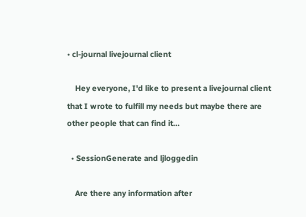• cl-journal livejournal client

    Hey everyone, I'd like to present a livejournal client that I wrote to fulfill my needs but maybe there are other people that can find it…

  • SessionGenerate and ljloggedin

    Are there any information after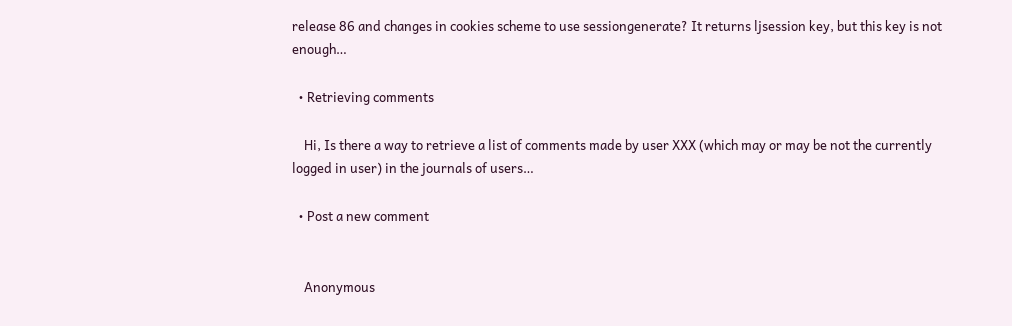release 86 and changes in cookies scheme to use sessiongenerate? It returns ljsession key, but this key is not enough…

  • Retrieving comments

    Hi, Is there a way to retrieve a list of comments made by user XXX (which may or may be not the currently logged in user) in the journals of users…

  • Post a new comment


    Anonymous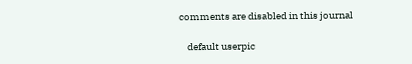comments are disabled in this journal

    default userpic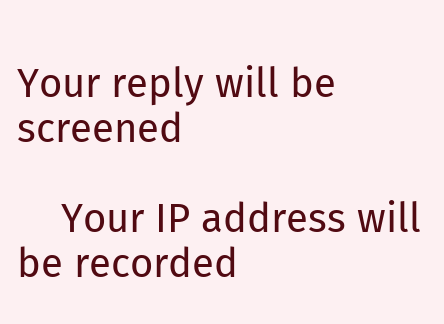Your reply will be screened

    Your IP address will be recorded